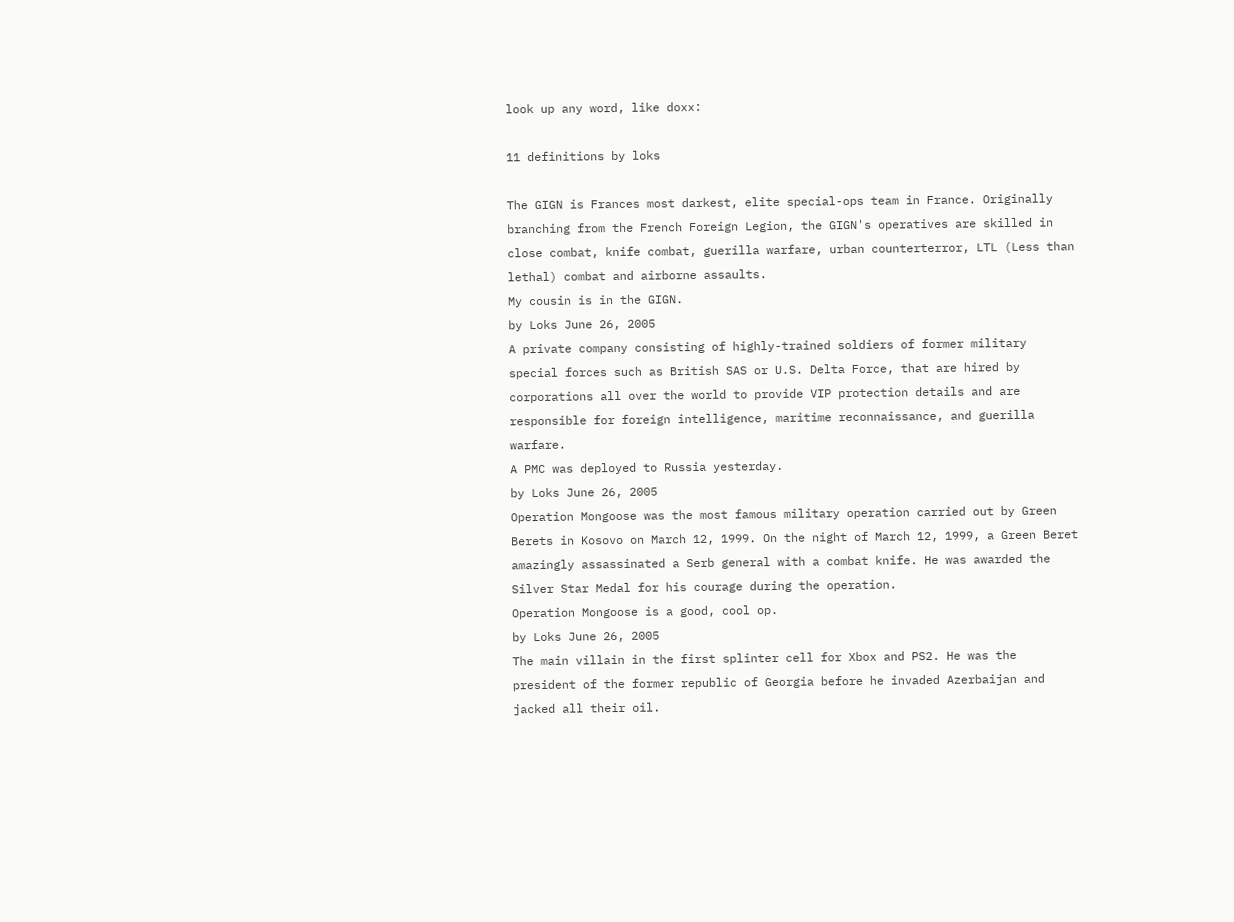look up any word, like doxx:

11 definitions by loks

The GIGN is Frances most darkest, elite special-ops team in France. Originally branching from the French Foreign Legion, the GIGN's operatives are skilled in close combat, knife combat, guerilla warfare, urban counterterror, LTL (Less than lethal) combat and airborne assaults.
My cousin is in the GIGN.
by Loks June 26, 2005
A private company consisting of highly-trained soldiers of former military special forces such as British SAS or U.S. Delta Force, that are hired by corporations all over the world to provide VIP protection details and are responsible for foreign intelligence, maritime reconnaissance, and guerilla warfare.
A PMC was deployed to Russia yesterday.
by Loks June 26, 2005
Operation Mongoose was the most famous military operation carried out by Green Berets in Kosovo on March 12, 1999. On the night of March 12, 1999, a Green Beret amazingly assassinated a Serb general with a combat knife. He was awarded the Silver Star Medal for his courage during the operation.
Operation Mongoose is a good, cool op.
by Loks June 26, 2005
The main villain in the first splinter cell for Xbox and PS2. He was the president of the former republic of Georgia before he invaded Azerbaijan and jacked all their oil.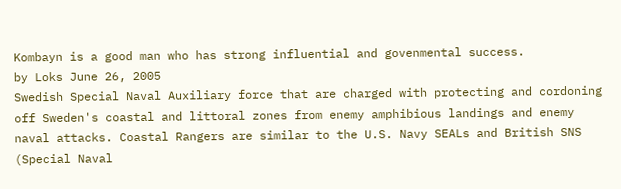Kombayn is a good man who has strong influential and govenmental success.
by Loks June 26, 2005
Swedish Special Naval Auxiliary force that are charged with protecting and cordoning off Sweden's coastal and littoral zones from enemy amphibious landings and enemy naval attacks. Coastal Rangers are similar to the U.S. Navy SEALs and British SNS (Special Naval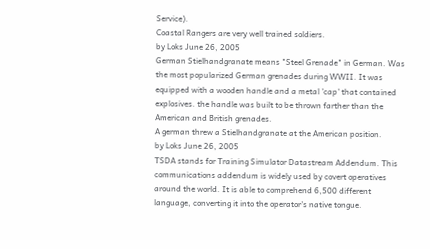Service).
Coastal Rangers are very well trained soldiers.
by Loks June 26, 2005
German Stielhandgranate means "Steel Grenade" in German. Was the most popularized German grenades during WWII. It was equipped with a wooden handle and a metal 'cap' that contained explosives. the handle was built to be thrown farther than the American and British grenades.
A german threw a Stielhandgranate at the American position.
by Loks June 26, 2005
TSDA stands for Training Simulator Datastream Addendum. This communications addendum is widely used by covert operatives around the world. It is able to comprehend 6,500 different language, converting it into the operator's native tongue.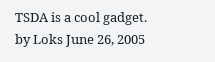TSDA is a cool gadget.
by Loks June 26, 2005